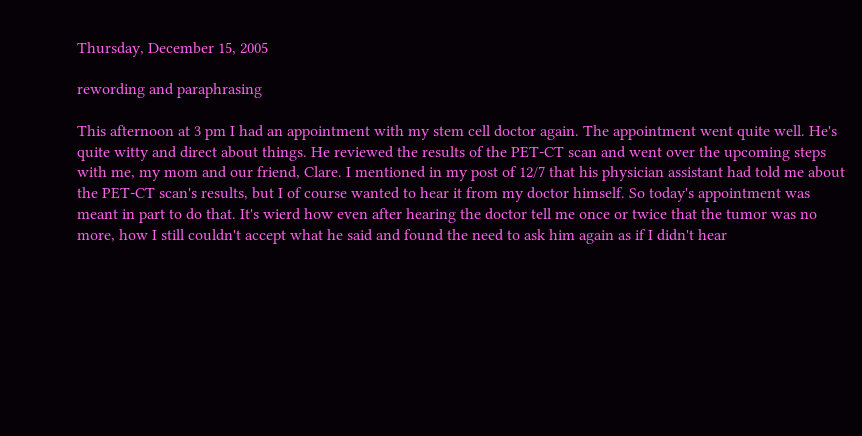Thursday, December 15, 2005

rewording and paraphrasing

This afternoon at 3 pm I had an appointment with my stem cell doctor again. The appointment went quite well. He's quite witty and direct about things. He reviewed the results of the PET-CT scan and went over the upcoming steps with me, my mom and our friend, Clare. I mentioned in my post of 12/7 that his physician assistant had told me about the PET-CT scan's results, but I of course wanted to hear it from my doctor himself. So today's appointment was meant in part to do that. It's wierd how even after hearing the doctor tell me once or twice that the tumor was no more, how I still couldn't accept what he said and found the need to ask him again as if I didn't hear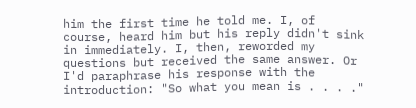him the first time he told me. I, of course, heard him but his reply didn't sink in immediately. I, then, reworded my questions but received the same answer. Or I'd paraphrase his response with the introduction: "So what you mean is . . . ."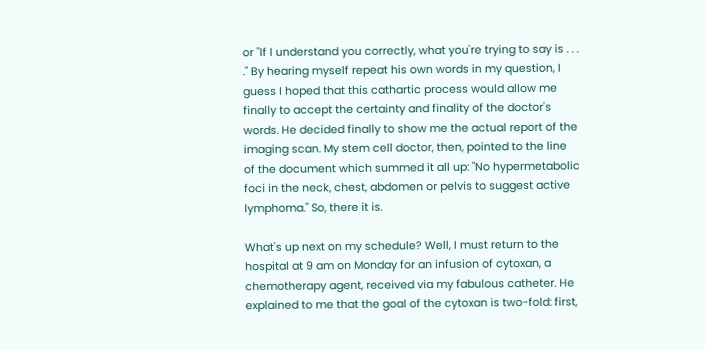or "If I understand you correctly, what you're trying to say is . . . ." By hearing myself repeat his own words in my question, I guess I hoped that this cathartic process would allow me finally to accept the certainty and finality of the doctor's words. He decided finally to show me the actual report of the imaging scan. My stem cell doctor, then, pointed to the line of the document which summed it all up: "No hypermetabolic foci in the neck, chest, abdomen or pelvis to suggest active lymphoma." So, there it is.

What's up next on my schedule? Well, I must return to the hospital at 9 am on Monday for an infusion of cytoxan, a chemotherapy agent, received via my fabulous catheter. He explained to me that the goal of the cytoxan is two-fold: first,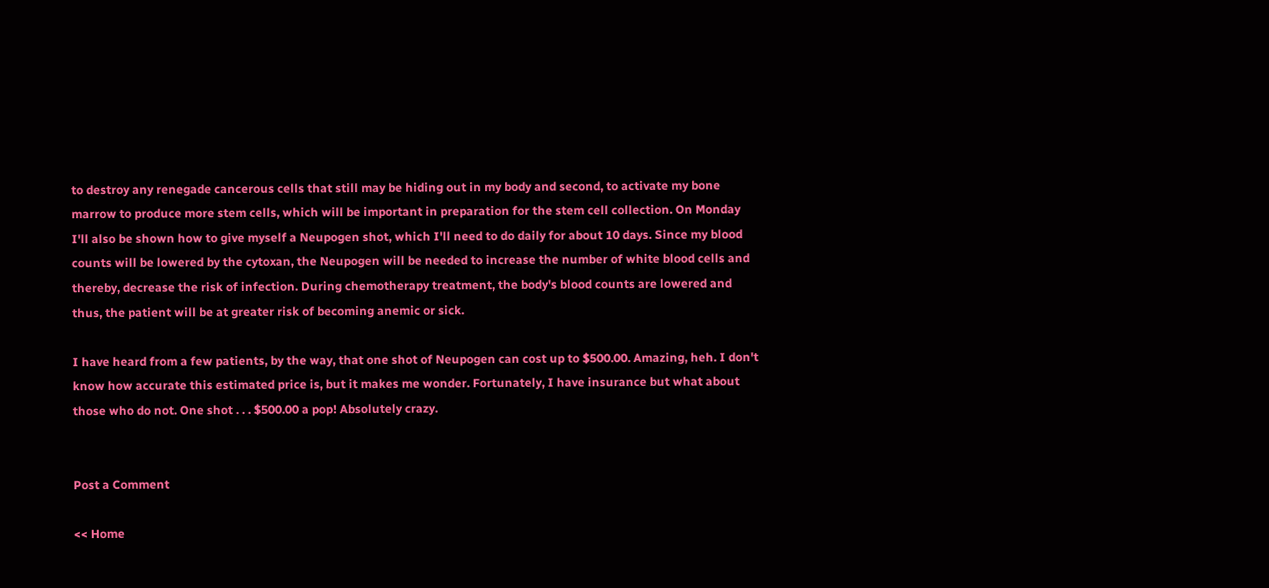to destroy any renegade cancerous cells that still may be hiding out in my body and second, to activate my bone marrow to produce more stem cells, which will be important in preparation for the stem cell collection. On Monday I'll also be shown how to give myself a Neupogen shot, which I'll need to do daily for about 10 days. Since my blood counts will be lowered by the cytoxan, the Neupogen will be needed to increase the number of white blood cells and thereby, decrease the risk of infection. During chemotherapy treatment, the body's blood counts are lowered and thus, the patient will be at greater risk of becoming anemic or sick.

I have heard from a few patients, by the way, that one shot of Neupogen can cost up to $500.00. Amazing, heh. I don't know how accurate this estimated price is, but it makes me wonder. Fortunately, I have insurance but what about those who do not. One shot . . . $500.00 a pop! Absolutely crazy.


Post a Comment

<< Home